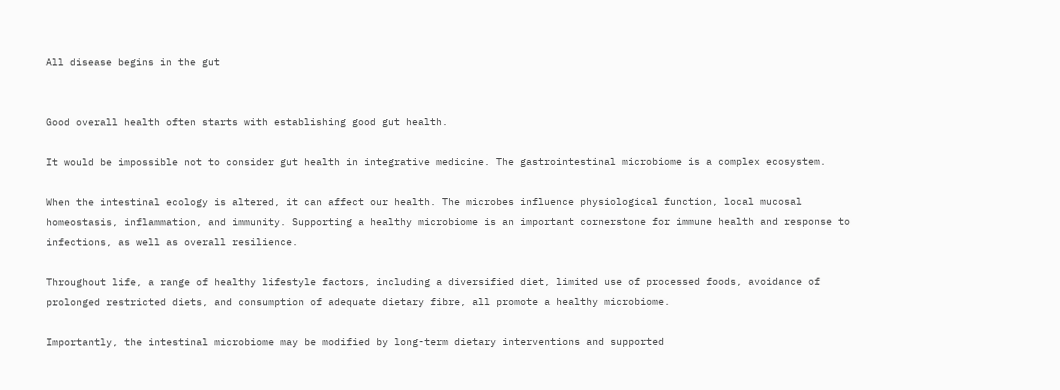All disease begins in the gut


Good overall health often starts with establishing good gut health.

It would be impossible not to consider gut health in integrative medicine. The gastrointestinal microbiome is a complex ecosystem.

When the intestinal ecology is altered, it can affect our health. The microbes influence physiological function, local mucosal homeostasis, inflammation, and immunity. Supporting a healthy microbiome is an important cornerstone for immune health and response to infections, as well as overall resilience.

Throughout life, a range of healthy lifestyle factors, including a diversified diet, limited use of processed foods, avoidance of prolonged restricted diets, and consumption of adequate dietary fibre, all promote a healthy microbiome.

Importantly, the intestinal microbiome may be modified by long-term dietary interventions and supported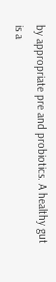by appropriate pre and probiotics. A healthy gut is a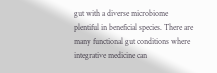gut with a diverse microbiome plentiful in beneficial species. There are many functional gut conditions where integrative medicine can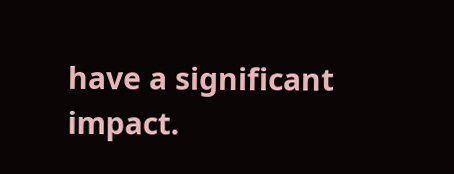have a significant impact.